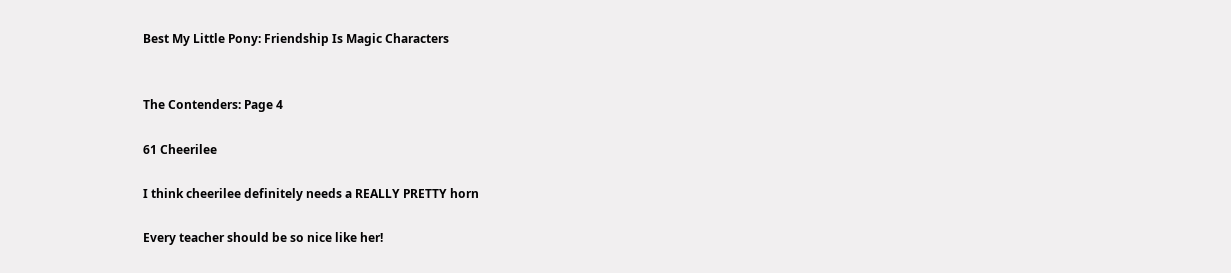Best My Little Pony: Friendship Is Magic Characters


The Contenders: Page 4

61 Cheerilee

I think cheerilee definitely needs a REALLY PRETTY horn

Every teacher should be so nice like her!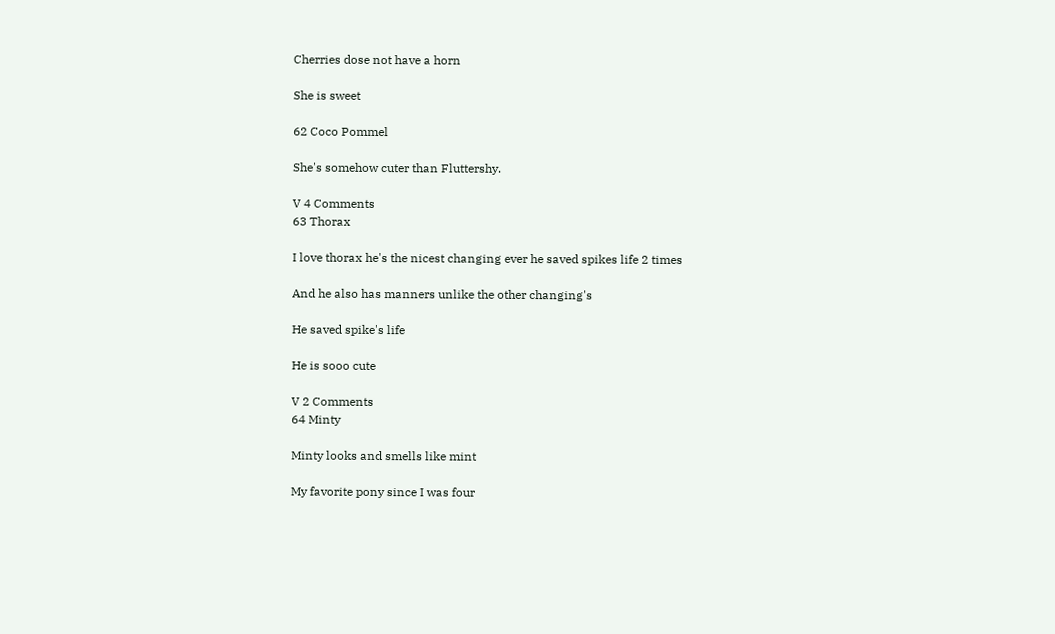Cherries dose not have a horn

She is sweet

62 Coco Pommel

She's somehow cuter than Fluttershy.

V 4 Comments
63 Thorax

I love thorax he's the nicest changing ever he saved spikes life 2 times

And he also has manners unlike the other changing's

He saved spike's life

He is sooo cute

V 2 Comments
64 Minty

Minty looks and smells like mint

My favorite pony since I was four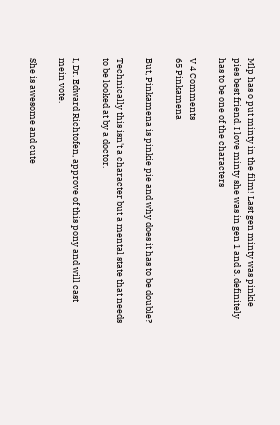Mlp has o put minty in the film! Last gen minty was pinkie pies best friend. I love minty she was in gen 1 and 3. definitely has to be one of the characters

V 4 Comments
65 Pinkamena

But, Pinkamena is pinkie pie and why does it has to be double?

Technically this isn't a character but a mental state that needs to be looked at by a doctor.

I, Dr. Edward Richtofen, approve of this pony and will cast mein vote.

She is awesome and cute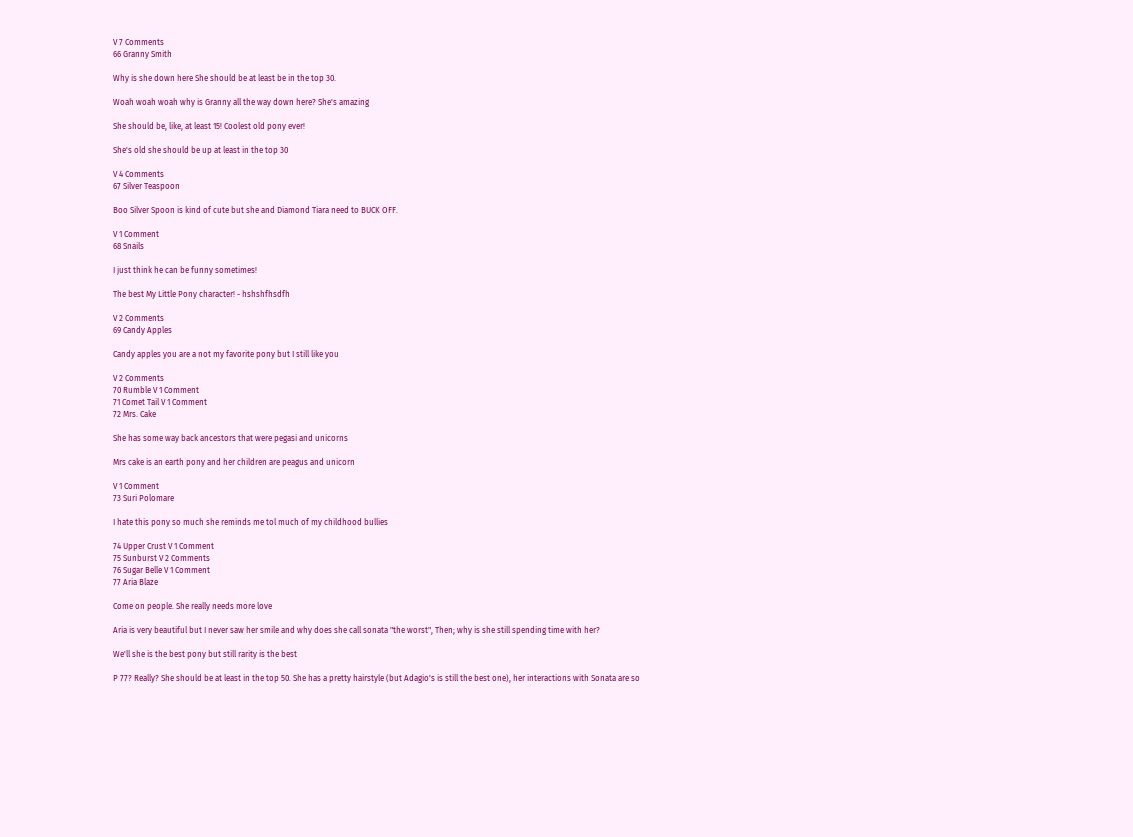V 7 Comments
66 Granny Smith

Why is she down here She should be at least be in the top 30.

Woah woah woah why is Granny all the way down here? She's amazing

She should be, like, at least 15! Coolest old pony ever!

She's old she should be up at least in the top 30

V 4 Comments
67 Silver Teaspoon

Boo Silver Spoon is kind of cute but she and Diamond Tiara need to BUCK OFF.

V 1 Comment
68 Snails

I just think he can be funny sometimes!

The best My Little Pony character! - hshshfhsdfh

V 2 Comments
69 Candy Apples

Candy apples you are a not my favorite pony but I still like you

V 2 Comments
70 Rumble V 1 Comment
71 Comet Tail V 1 Comment
72 Mrs. Cake

She has some way back ancestors that were pegasi and unicorns

Mrs cake is an earth pony and her children are peagus and unicorn

V 1 Comment
73 Suri Polomare

I hate this pony so much she reminds me tol much of my childhood bullies

74 Upper Crust V 1 Comment
75 Sunburst V 2 Comments
76 Sugar Belle V 1 Comment
77 Aria Blaze

Come on people. She really needs more love

Aria is very beautiful but I never saw her smile and why does she call sonata "the worst", Then; why is she still spending time with her?

We'll she is the best pony but still rarity is the best

P 77? Really? She should be at least in the top 50. She has a pretty hairstyle (but Adagio's is still the best one), her interactions with Sonata are so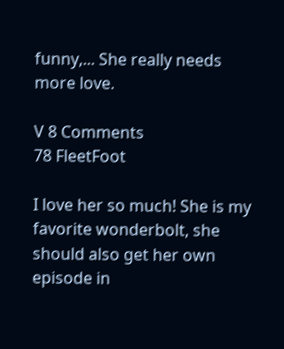funny,... She really needs more love.

V 8 Comments
78 FleetFoot

I love her so much! She is my favorite wonderbolt, she should also get her own episode in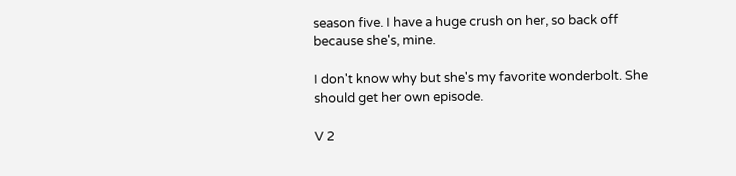season five. I have a huge crush on her, so back off because she's, mine.

I don't know why but she's my favorite wonderbolt. She should get her own episode.

V 2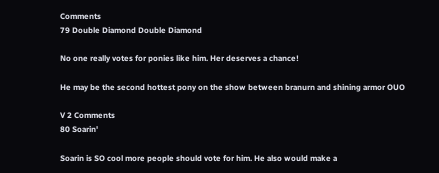Comments
79 Double Diamond Double Diamond

No one really votes for ponies like him. Her deserves a chance!

He may be the second hottest pony on the show between branurn and shining armor OUO

V 2 Comments
80 Soarin'

Soarin is SO cool more people should vote for him. He also would make a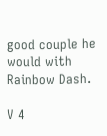good couple he would with Rainbow Dash.

V 4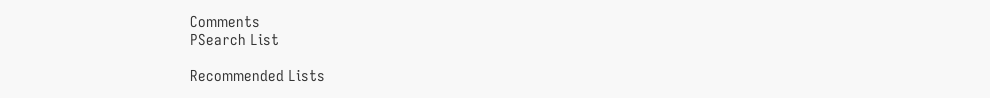Comments
PSearch List

Recommended Lists